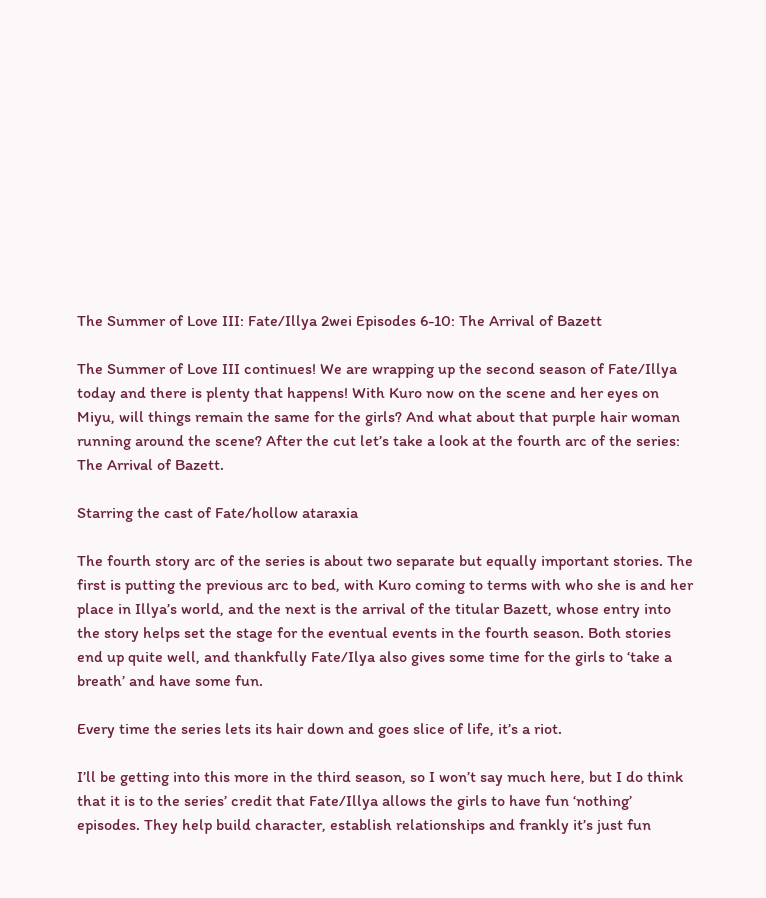The Summer of Love III: Fate/Illya 2wei Episodes 6-10: The Arrival of Bazett

The Summer of Love III continues! We are wrapping up the second season of Fate/Illya today and there is plenty that happens! With Kuro now on the scene and her eyes on Miyu, will things remain the same for the girls? And what about that purple hair woman running around the scene? After the cut let’s take a look at the fourth arc of the series: The Arrival of Bazett.

Starring the cast of Fate/hollow ataraxia

The fourth story arc of the series is about two separate but equally important stories. The first is putting the previous arc to bed, with Kuro coming to terms with who she is and her place in Illya’s world, and the next is the arrival of the titular Bazett, whose entry into the story helps set the stage for the eventual events in the fourth season. Both stories end up quite well, and thankfully Fate/Ilya also gives some time for the girls to ‘take a breath’ and have some fun.

Every time the series lets its hair down and goes slice of life, it’s a riot.

I’ll be getting into this more in the third season, so I won’t say much here, but I do think that it is to the series’ credit that Fate/Illya allows the girls to have fun ‘nothing’ episodes. They help build character, establish relationships and frankly it’s just fun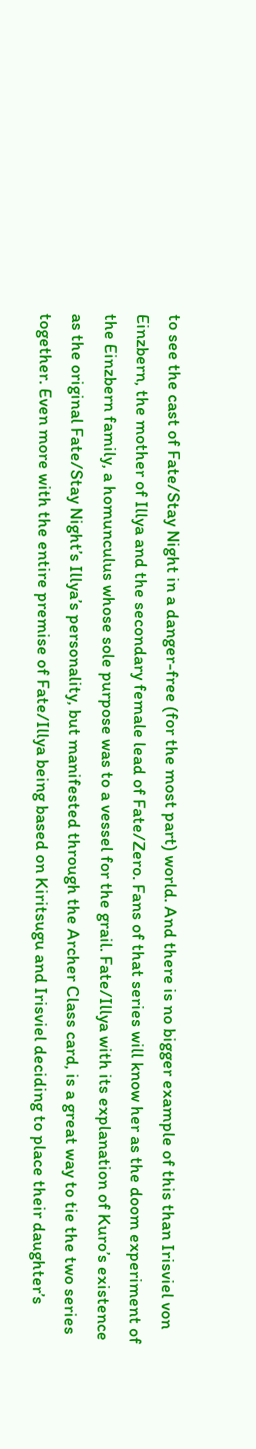to see the cast of Fate/Stay Night in a danger-free (for the most part) world. And there is no bigger example of this than Irisviel von Einzbern, the mother of Illya and the secondary female lead of Fate/Zero. Fans of that series will know her as the doom experiment of the Einzbern family, a homunculus whose sole purpose was to a vessel for the grail. Fate/Illya with its explanation of Kuro’s existence as the original Fate/Stay Night’s Illya’s personality, but manifested through the Archer Class card, is a great way to tie the two series together. Even more with the entire premise of Fate/Illya being based on Kiritsugu and Irisviel deciding to place their daughter’s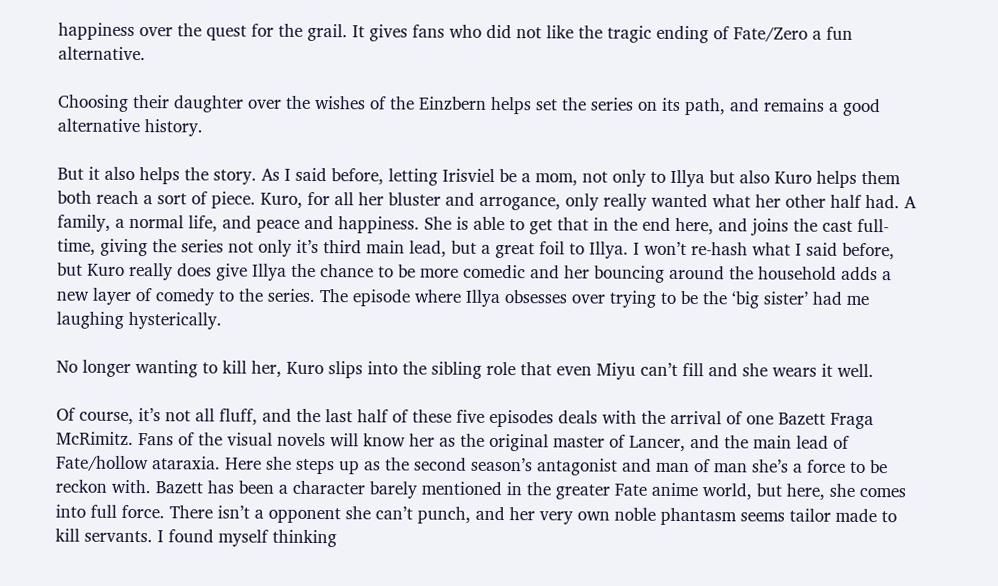happiness over the quest for the grail. It gives fans who did not like the tragic ending of Fate/Zero a fun alternative.

Choosing their daughter over the wishes of the Einzbern helps set the series on its path, and remains a good alternative history.

But it also helps the story. As I said before, letting Irisviel be a mom, not only to Illya but also Kuro helps them both reach a sort of piece. Kuro, for all her bluster and arrogance, only really wanted what her other half had. A family, a normal life, and peace and happiness. She is able to get that in the end here, and joins the cast full-time, giving the series not only it’s third main lead, but a great foil to Illya. I won’t re-hash what I said before, but Kuro really does give Illya the chance to be more comedic and her bouncing around the household adds a new layer of comedy to the series. The episode where Illya obsesses over trying to be the ‘big sister’ had me laughing hysterically.

No longer wanting to kill her, Kuro slips into the sibling role that even Miyu can’t fill and she wears it well.

Of course, it’s not all fluff, and the last half of these five episodes deals with the arrival of one Bazett Fraga McRimitz. Fans of the visual novels will know her as the original master of Lancer, and the main lead of Fate/hollow ataraxia. Here she steps up as the second season’s antagonist and man of man she’s a force to be reckon with. Bazett has been a character barely mentioned in the greater Fate anime world, but here, she comes into full force. There isn’t a opponent she can’t punch, and her very own noble phantasm seems tailor made to kill servants. I found myself thinking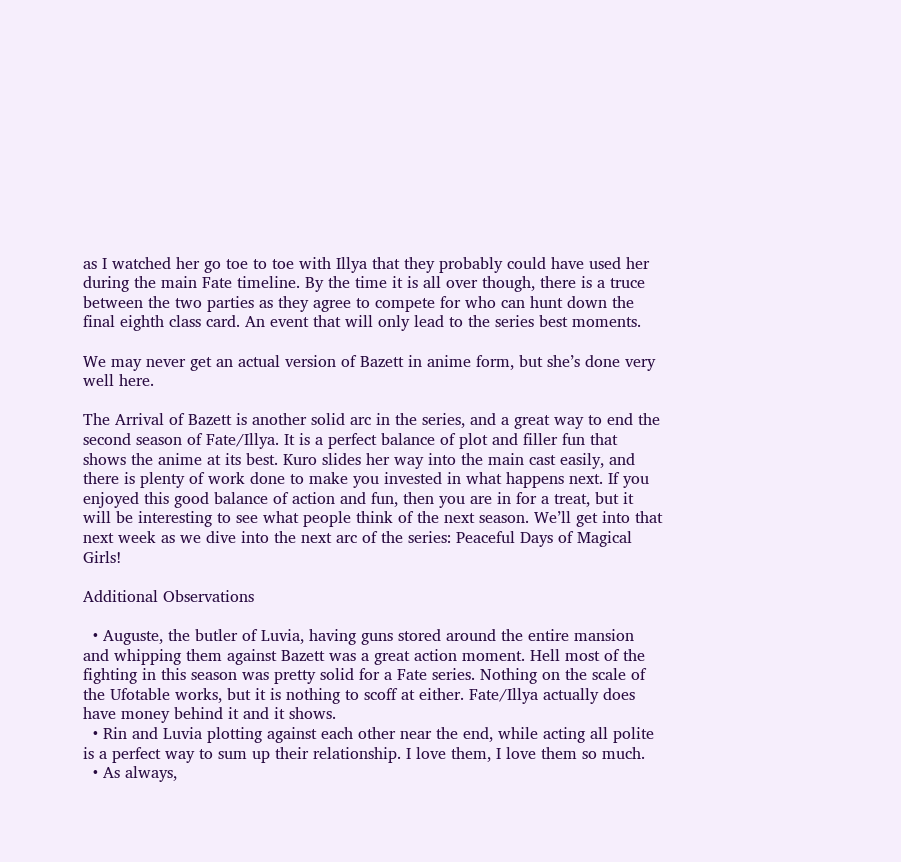as I watched her go toe to toe with Illya that they probably could have used her during the main Fate timeline. By the time it is all over though, there is a truce between the two parties as they agree to compete for who can hunt down the final eighth class card. An event that will only lead to the series best moments.

We may never get an actual version of Bazett in anime form, but she’s done very well here.

The Arrival of Bazett is another solid arc in the series, and a great way to end the second season of Fate/Illya. It is a perfect balance of plot and filler fun that shows the anime at its best. Kuro slides her way into the main cast easily, and there is plenty of work done to make you invested in what happens next. If you enjoyed this good balance of action and fun, then you are in for a treat, but it will be interesting to see what people think of the next season. We’ll get into that next week as we dive into the next arc of the series: Peaceful Days of Magical Girls!

Additional Observations

  • Auguste, the butler of Luvia, having guns stored around the entire mansion and whipping them against Bazett was a great action moment. Hell most of the fighting in this season was pretty solid for a Fate series. Nothing on the scale of the Ufotable works, but it is nothing to scoff at either. Fate/Illya actually does have money behind it and it shows.
  • Rin and Luvia plotting against each other near the end, while acting all polite is a perfect way to sum up their relationship. I love them, I love them so much.
  • As always,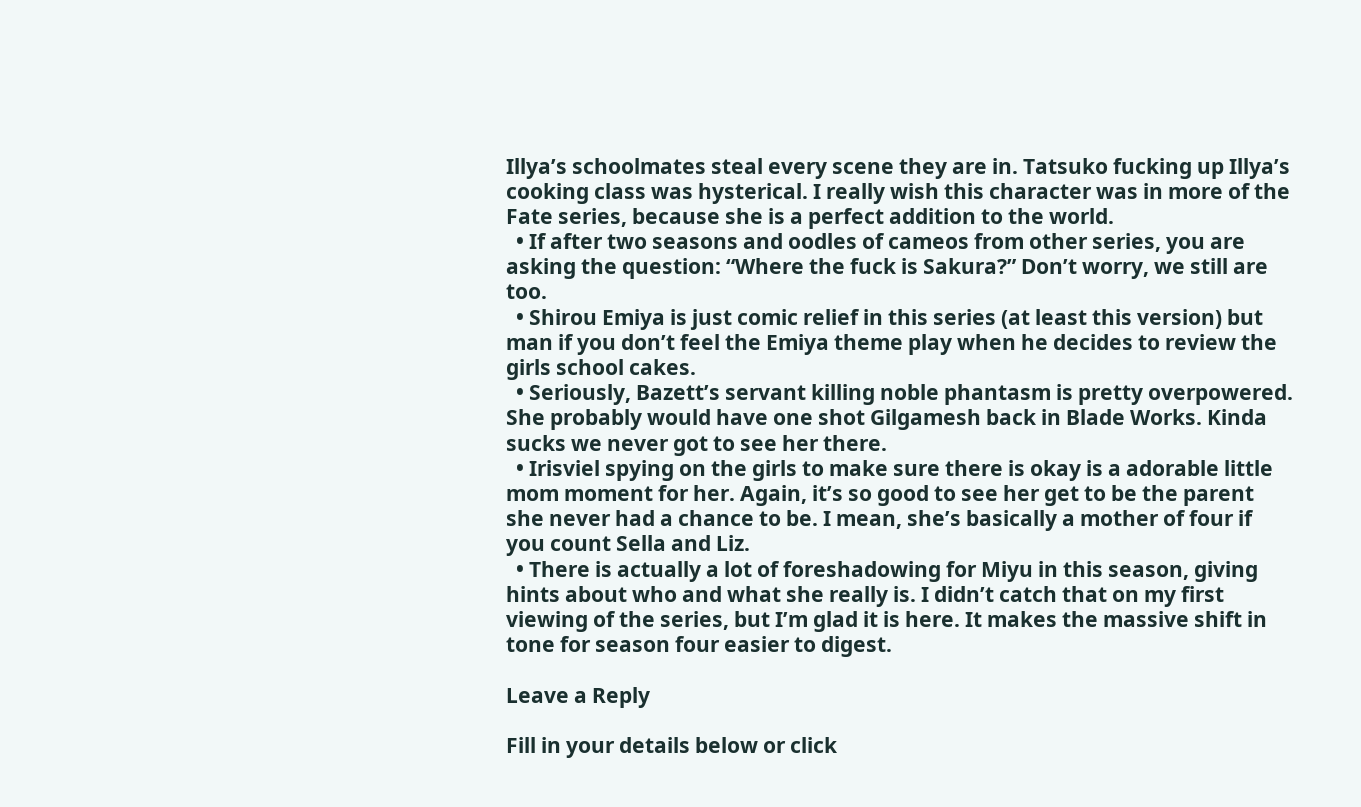Illya’s schoolmates steal every scene they are in. Tatsuko fucking up Illya’s cooking class was hysterical. I really wish this character was in more of the Fate series, because she is a perfect addition to the world.
  • If after two seasons and oodles of cameos from other series, you are asking the question: “Where the fuck is Sakura?” Don’t worry, we still are too.
  • Shirou Emiya is just comic relief in this series (at least this version) but man if you don’t feel the Emiya theme play when he decides to review the girls school cakes.
  • Seriously, Bazett’s servant killing noble phantasm is pretty overpowered. She probably would have one shot Gilgamesh back in Blade Works. Kinda sucks we never got to see her there.
  • Irisviel spying on the girls to make sure there is okay is a adorable little mom moment for her. Again, it’s so good to see her get to be the parent she never had a chance to be. I mean, she’s basically a mother of four if you count Sella and Liz.
  • There is actually a lot of foreshadowing for Miyu in this season, giving hints about who and what she really is. I didn’t catch that on my first viewing of the series, but I’m glad it is here. It makes the massive shift in tone for season four easier to digest.

Leave a Reply

Fill in your details below or click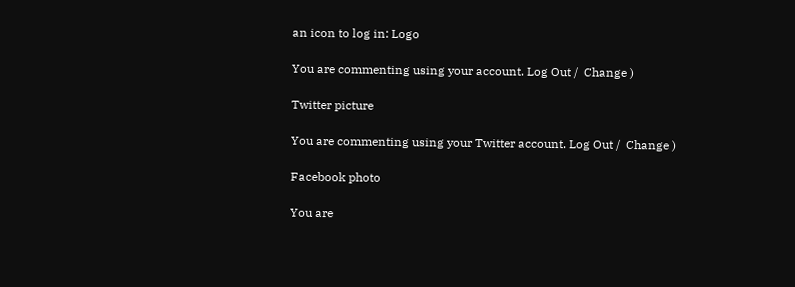an icon to log in: Logo

You are commenting using your account. Log Out /  Change )

Twitter picture

You are commenting using your Twitter account. Log Out /  Change )

Facebook photo

You are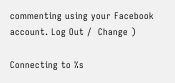commenting using your Facebook account. Log Out /  Change )

Connecting to %s